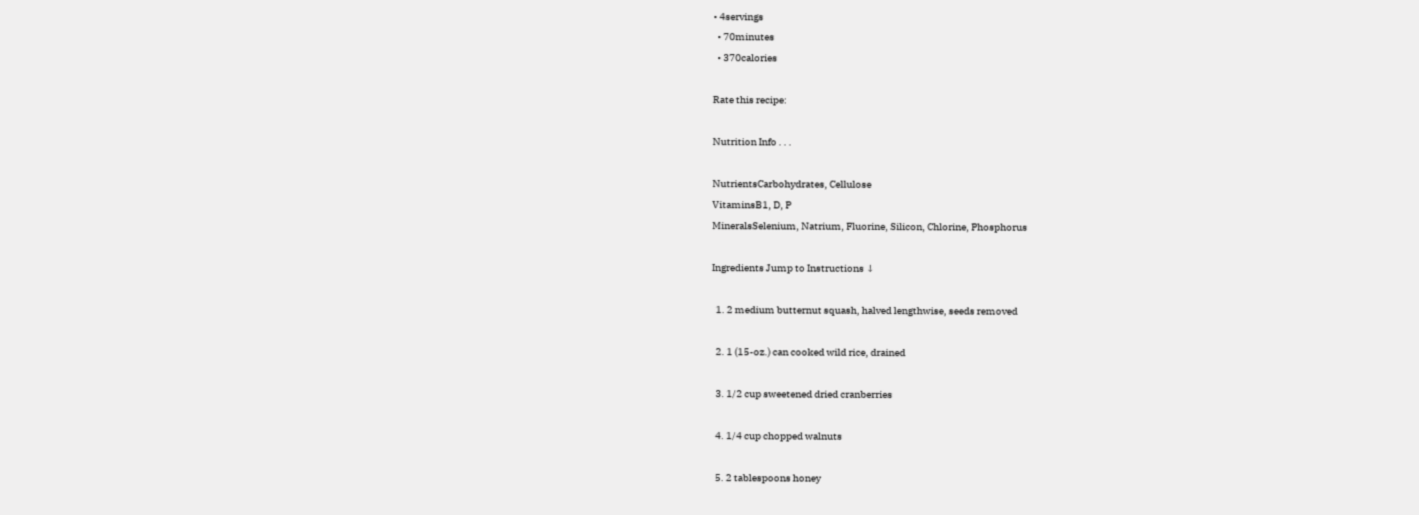• 4servings
  • 70minutes
  • 370calories

Rate this recipe:

Nutrition Info . . .

NutrientsCarbohydrates, Cellulose
VitaminsB1, D, P
MineralsSelenium, Natrium, Fluorine, Silicon, Chlorine, Phosphorus

Ingredients Jump to Instructions ↓

  1. 2 medium butternut squash, halved lengthwise, seeds removed

  2. 1 (15-oz.) can cooked wild rice, drained

  3. 1/2 cup sweetened dried cranberries

  4. 1/4 cup chopped walnuts

  5. 2 tablespoons honey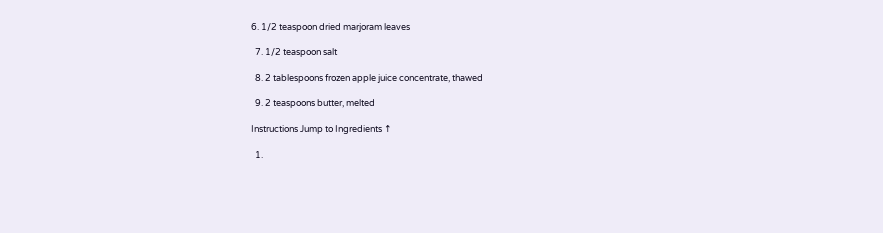6. 1/2 teaspoon dried marjoram leaves

  7. 1/2 teaspoon salt

  8. 2 tablespoons frozen apple juice concentrate, thawed

  9. 2 teaspoons butter, melted

Instructions Jump to Ingredients ↑

  1.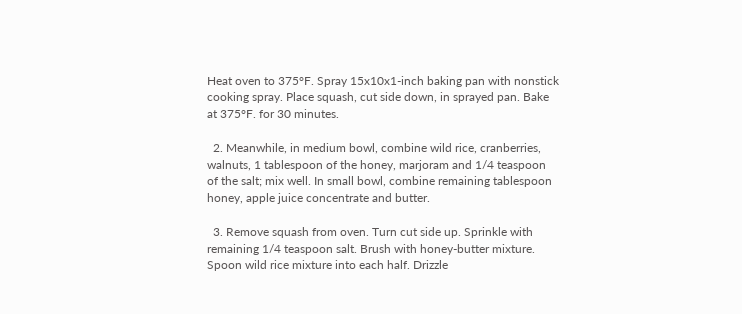Heat oven to 375°F. Spray 15x10x1-inch baking pan with nonstick cooking spray. Place squash, cut side down, in sprayed pan. Bake at 375°F. for 30 minutes.

  2. Meanwhile, in medium bowl, combine wild rice, cranberries, walnuts, 1 tablespoon of the honey, marjoram and 1/4 teaspoon of the salt; mix well. In small bowl, combine remaining tablespoon honey, apple juice concentrate and butter.

  3. Remove squash from oven. Turn cut side up. Sprinkle with remaining 1/4 teaspoon salt. Brush with honey-butter mixture. Spoon wild rice mixture into each half. Drizzle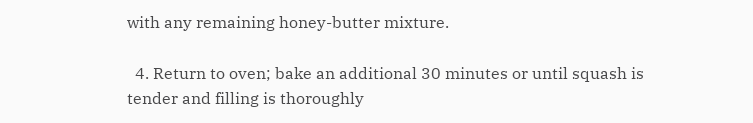with any remaining honey-butter mixture.

  4. Return to oven; bake an additional 30 minutes or until squash is tender and filling is thoroughly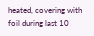heated, covering with foil during last 10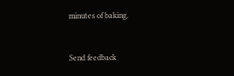minutes of baking.


Send feedback